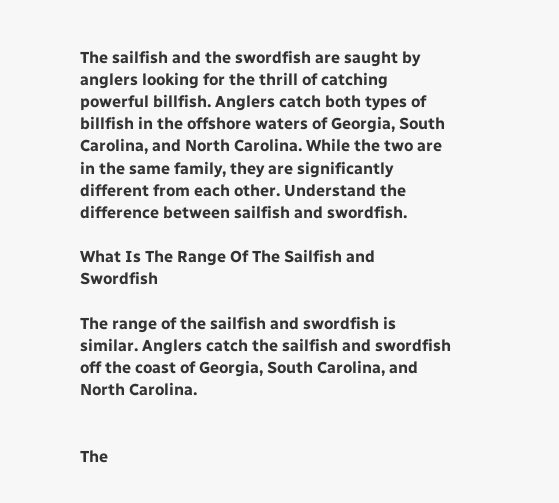The sailfish and the swordfish are saught by anglers looking for the thrill of catching powerful billfish. Anglers catch both types of billfish in the offshore waters of Georgia, South Carolina, and North Carolina. While the two are in the same family, they are significantly different from each other. Understand the difference between sailfish and swordfish.

What Is The Range Of The Sailfish and Swordfish

The range of the sailfish and swordfish is similar. Anglers catch the sailfish and swordfish off the coast of Georgia, South Carolina, and North Carolina.


The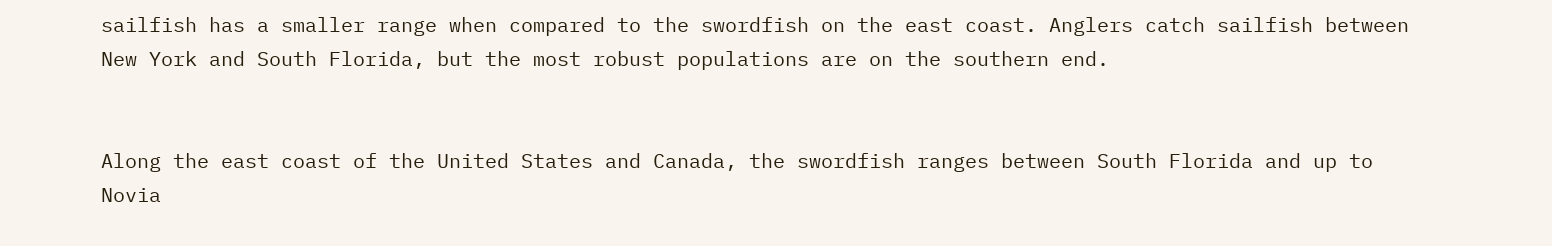sailfish has a smaller range when compared to the swordfish on the east coast. Anglers catch sailfish between New York and South Florida, but the most robust populations are on the southern end.


Along the east coast of the United States and Canada, the swordfish ranges between South Florida and up to Novia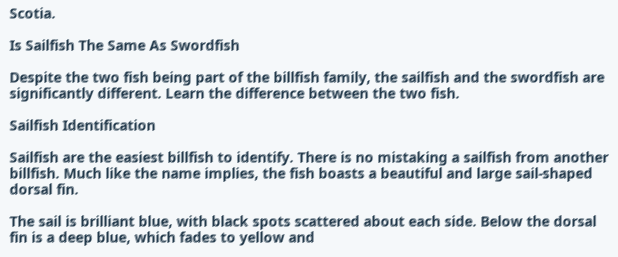Scotia.

Is Sailfish The Same As Swordfish

Despite the two fish being part of the billfish family, the sailfish and the swordfish are significantly different. Learn the difference between the two fish.

Sailfish Identification

Sailfish are the easiest billfish to identify. There is no mistaking a sailfish from another billfish. Much like the name implies, the fish boasts a beautiful and large sail-shaped dorsal fin.

The sail is brilliant blue, with black spots scattered about each side. Below the dorsal fin is a deep blue, which fades to yellow and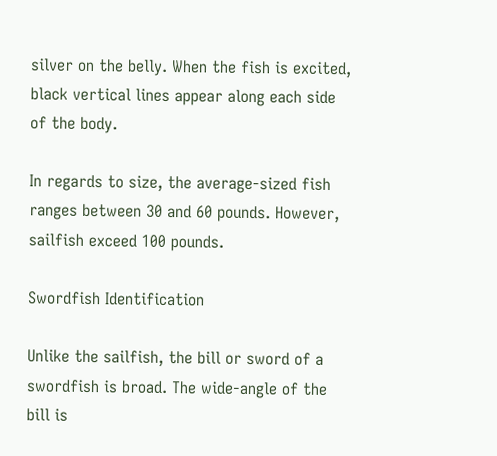silver on the belly. When the fish is excited, black vertical lines appear along each side of the body.

In regards to size, the average-sized fish ranges between 30 and 60 pounds. However, sailfish exceed 100 pounds.

Swordfish Identification

Unlike the sailfish, the bill or sword of a swordfish is broad. The wide-angle of the bill is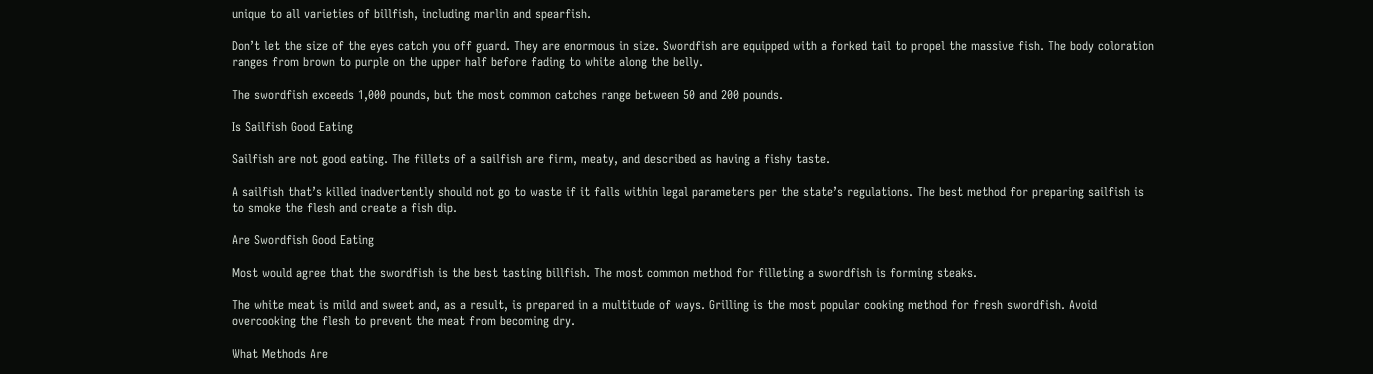unique to all varieties of billfish, including marlin and spearfish.

Don’t let the size of the eyes catch you off guard. They are enormous in size. Swordfish are equipped with a forked tail to propel the massive fish. The body coloration ranges from brown to purple on the upper half before fading to white along the belly.

The swordfish exceeds 1,000 pounds, but the most common catches range between 50 and 200 pounds.

Is Sailfish Good Eating

Sailfish are not good eating. The fillets of a sailfish are firm, meaty, and described as having a fishy taste.

A sailfish that’s killed inadvertently should not go to waste if it falls within legal parameters per the state’s regulations. The best method for preparing sailfish is to smoke the flesh and create a fish dip.

Are Swordfish Good Eating

Most would agree that the swordfish is the best tasting billfish. The most common method for filleting a swordfish is forming steaks.

The white meat is mild and sweet and, as a result, is prepared in a multitude of ways. Grilling is the most popular cooking method for fresh swordfish. Avoid overcooking the flesh to prevent the meat from becoming dry.

What Methods Are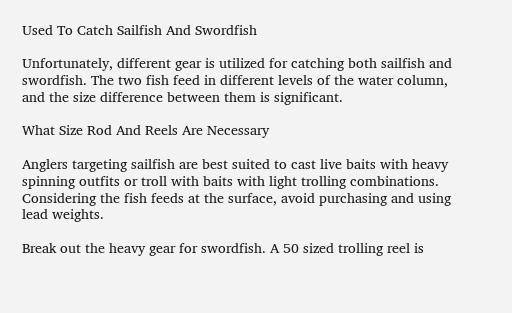Used To Catch Sailfish And Swordfish

Unfortunately, different gear is utilized for catching both sailfish and swordfish. The two fish feed in different levels of the water column, and the size difference between them is significant.

What Size Rod And Reels Are Necessary

Anglers targeting sailfish are best suited to cast live baits with heavy spinning outfits or troll with baits with light trolling combinations. Considering the fish feeds at the surface, avoid purchasing and using lead weights.

Break out the heavy gear for swordfish. A 50 sized trolling reel is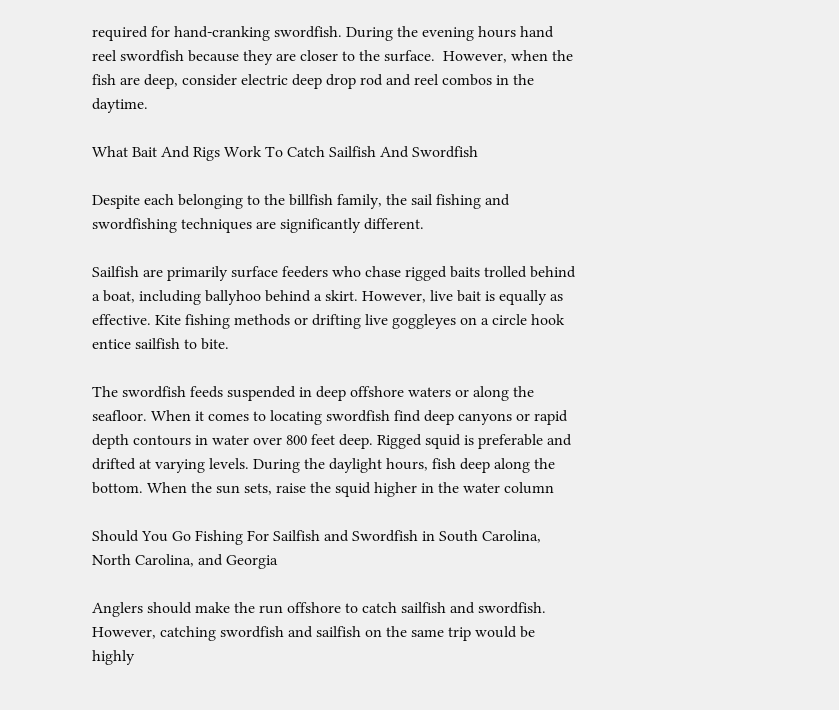required for hand-cranking swordfish. During the evening hours hand reel swordfish because they are closer to the surface.  However, when the fish are deep, consider electric deep drop rod and reel combos in the daytime.

What Bait And Rigs Work To Catch Sailfish And Swordfish

Despite each belonging to the billfish family, the sail fishing and swordfishing techniques are significantly different.

Sailfish are primarily surface feeders who chase rigged baits trolled behind a boat, including ballyhoo behind a skirt. However, live bait is equally as effective. Kite fishing methods or drifting live goggleyes on a circle hook entice sailfish to bite.

The swordfish feeds suspended in deep offshore waters or along the seafloor. When it comes to locating swordfish find deep canyons or rapid depth contours in water over 800 feet deep. Rigged squid is preferable and drifted at varying levels. During the daylight hours, fish deep along the bottom. When the sun sets, raise the squid higher in the water column

Should You Go Fishing For Sailfish and Swordfish in South Carolina, North Carolina, and Georgia

Anglers should make the run offshore to catch sailfish and swordfish. However, catching swordfish and sailfish on the same trip would be highly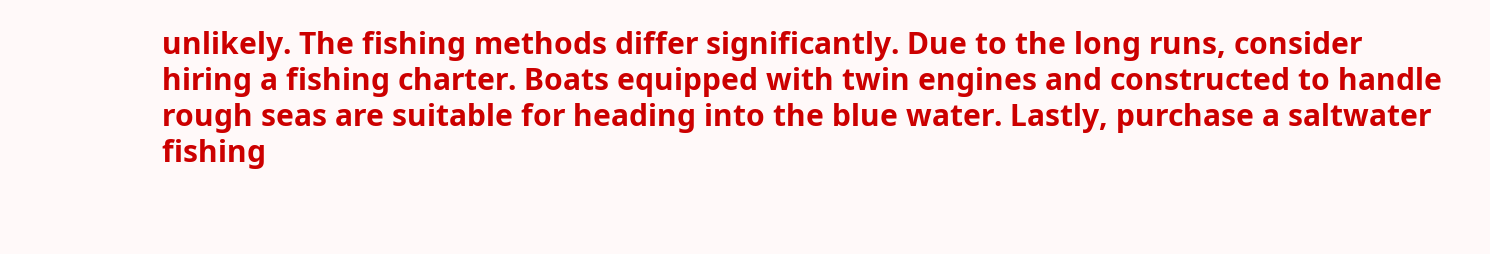unlikely. The fishing methods differ significantly. Due to the long runs, consider hiring a fishing charter. Boats equipped with twin engines and constructed to handle rough seas are suitable for heading into the blue water. Lastly, purchase a saltwater fishing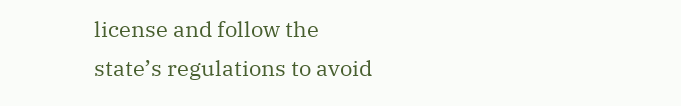license and follow the state’s regulations to avoid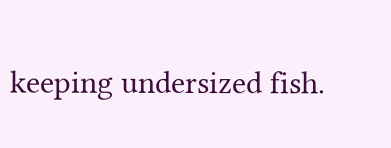keeping undersized fish.